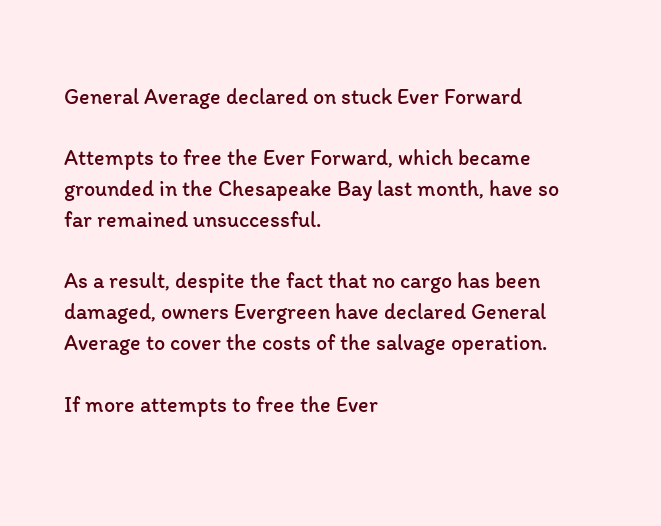General Average declared on stuck Ever Forward

Attempts to free the Ever Forward, which became grounded in the Chesapeake Bay last month, have so far remained unsuccessful.

As a result, despite the fact that no cargo has been damaged, owners Evergreen have declared General Average to cover the costs of the salvage operation.

If more attempts to free the Ever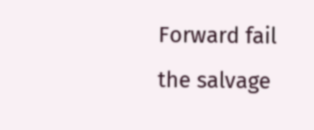Forward fail the salvage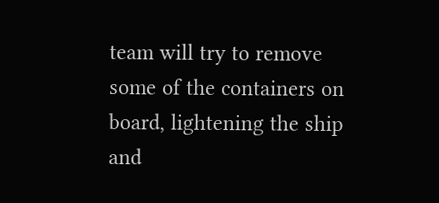team will try to remove some of the containers on board, lightening the ship and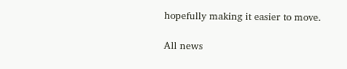hopefully making it easier to move.

All news